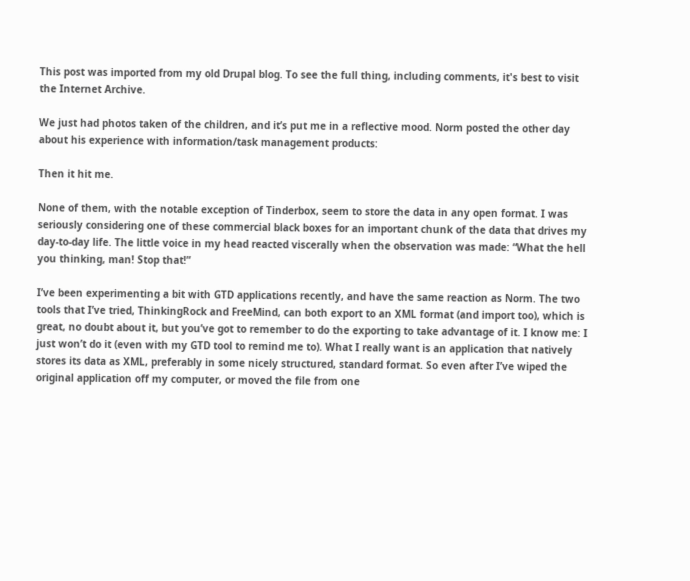This post was imported from my old Drupal blog. To see the full thing, including comments, it's best to visit the Internet Archive.

We just had photos taken of the children, and it’s put me in a reflective mood. Norm posted the other day about his experience with information/task management products:

Then it hit me.

None of them, with the notable exception of Tinderbox, seem to store the data in any open format. I was seriously considering one of these commercial black boxes for an important chunk of the data that drives my day-to-day life. The little voice in my head reacted viscerally when the observation was made: “What the hell you thinking, man! Stop that!”

I’ve been experimenting a bit with GTD applications recently, and have the same reaction as Norm. The two tools that I’ve tried, ThinkingRock and FreeMind, can both export to an XML format (and import too), which is great, no doubt about it, but you’ve got to remember to do the exporting to take advantage of it. I know me: I just won’t do it (even with my GTD tool to remind me to). What I really want is an application that natively stores its data as XML, preferably in some nicely structured, standard format. So even after I’ve wiped the original application off my computer, or moved the file from one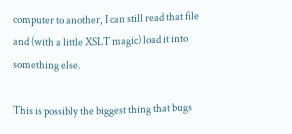computer to another, I can still read that file and (with a little XSLT magic) load it into something else.

This is possibly the biggest thing that bugs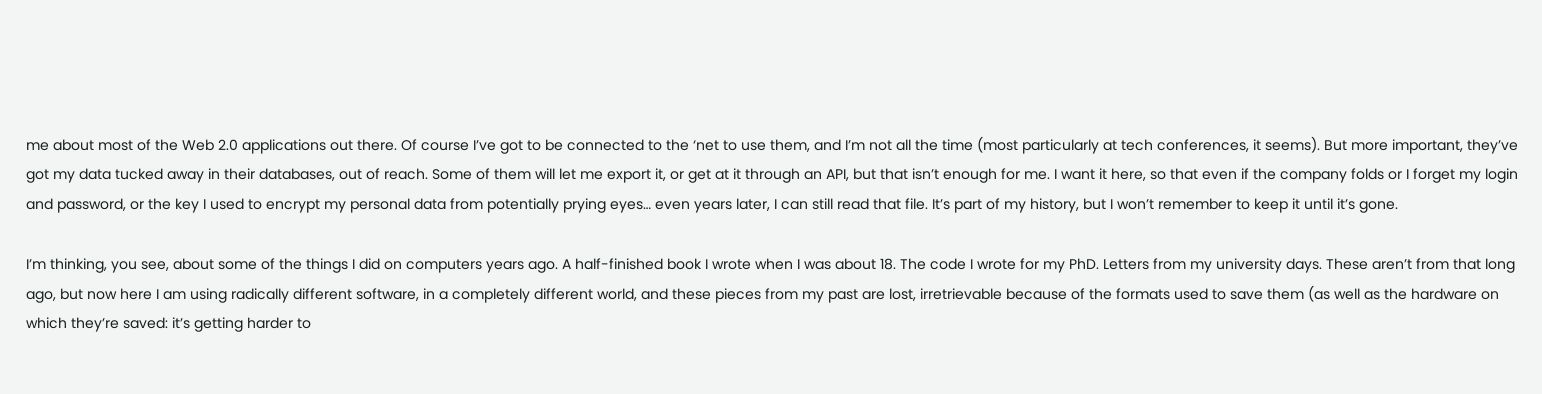me about most of the Web 2.0 applications out there. Of course I’ve got to be connected to the ‘net to use them, and I’m not all the time (most particularly at tech conferences, it seems). But more important, they’ve got my data tucked away in their databases, out of reach. Some of them will let me export it, or get at it through an API, but that isn’t enough for me. I want it here, so that even if the company folds or I forget my login and password, or the key I used to encrypt my personal data from potentially prying eyes… even years later, I can still read that file. It’s part of my history, but I won’t remember to keep it until it’s gone.

I’m thinking, you see, about some of the things I did on computers years ago. A half-finished book I wrote when I was about 18. The code I wrote for my PhD. Letters from my university days. These aren’t from that long ago, but now here I am using radically different software, in a completely different world, and these pieces from my past are lost, irretrievable because of the formats used to save them (as well as the hardware on which they’re saved: it’s getting harder to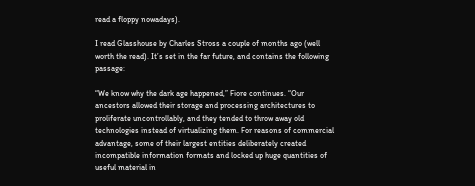read a floppy nowadays).

I read Glasshouse by Charles Stross a couple of months ago (well worth the read). It’s set in the far future, and contains the following passage:

“We know why the dark age happened,” Fiore continues. “Our ancestors allowed their storage and processing architectures to proliferate uncontrollably, and they tended to throw away old technologies instead of virtualizing them. For reasons of commercial advantage, some of their largest entities deliberately created incompatible information formats and locked up huge quantities of useful material in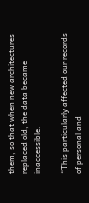them, so that when new architectures replaced old, the data became inaccessible.

“This particularly affected our records of personal and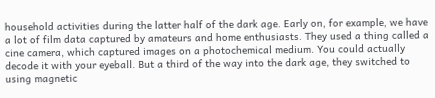household activities during the latter half of the dark age. Early on, for example, we have a lot of film data captured by amateurs and home enthusiasts. They used a thing called a cine camera, which captured images on a photochemical medium. You could actually decode it with your eyeball. But a third of the way into the dark age, they switched to using magnetic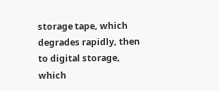storage tape, which degrades rapidly, then to digital storage, which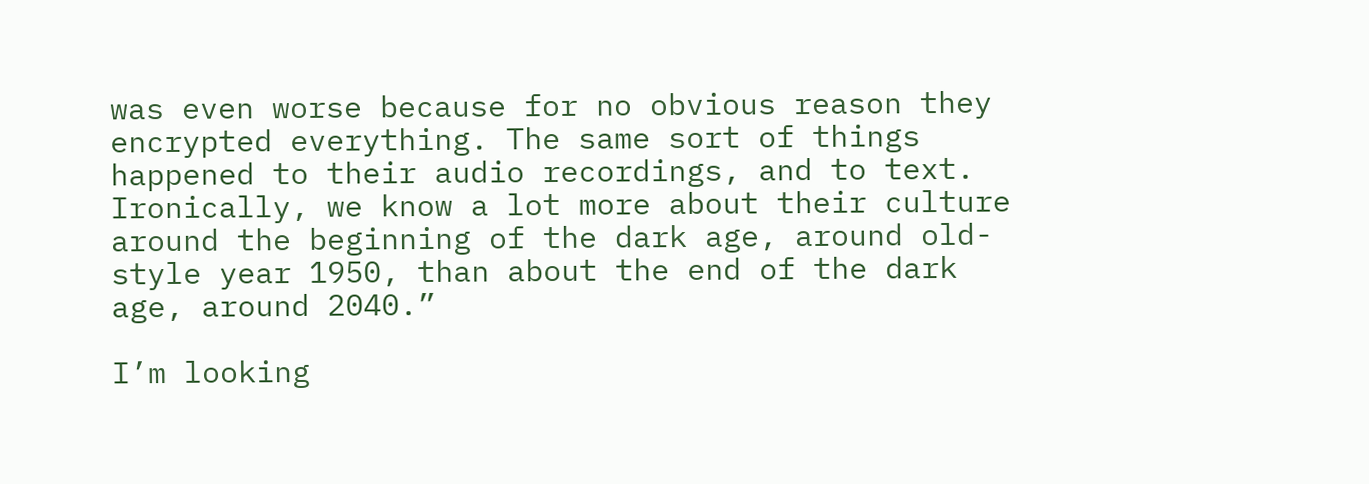was even worse because for no obvious reason they encrypted everything. The same sort of things happened to their audio recordings, and to text. Ironically, we know a lot more about their culture around the beginning of the dark age, around old-style year 1950, than about the end of the dark age, around 2040.”

I’m looking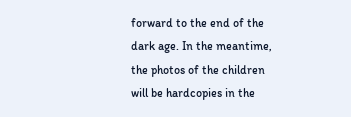forward to the end of the dark age. In the meantime, the photos of the children will be hardcopies in the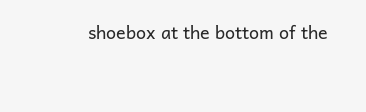shoebox at the bottom of the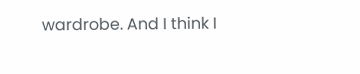wardrobe. And I think I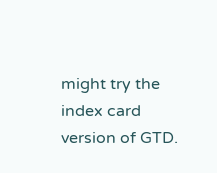might try the index card version of GTD.